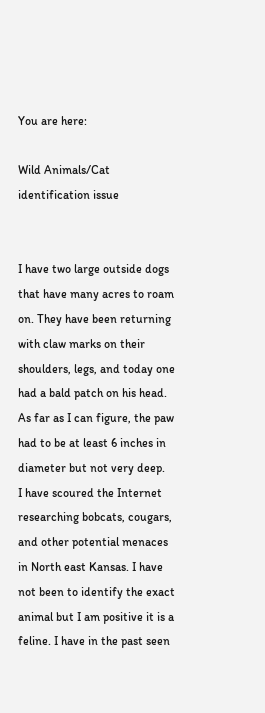You are here:

Wild Animals/Cat identification issue


I have two large outside dogs that have many acres to roam on. They have been returning with claw marks on their shoulders, legs, and today one had a bald patch on his head. As far as I can figure, the paw had to be at least 6 inches in diameter but not very deep.
I have scoured the Internet researching bobcats, cougars, and other potential menaces in North east Kansas. I have not been to identify the exact animal but I am positive it is a feline. I have in the past seen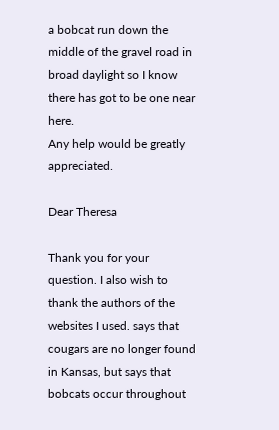a bobcat run down the middle of the gravel road in broad daylight so I know there has got to be one near here.
Any help would be greatly appreciated.

Dear Theresa

Thank you for your question. I also wish to thank the authors of the websites I used. says that cougars are no longer found in Kansas, but says that bobcats occur throughout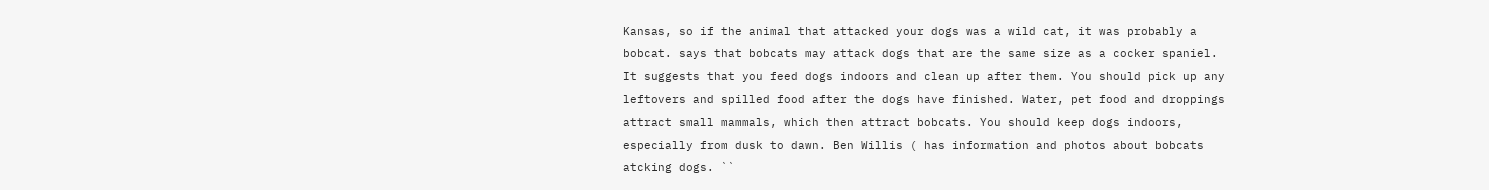Kansas, so if the animal that attacked your dogs was a wild cat, it was probably a bobcat. says that bobcats may attack dogs that are the same size as a cocker spaniel. It suggests that you feed dogs indoors and clean up after them. You should pick up any leftovers and spilled food after the dogs have finished. Water, pet food and droppings attract small mammals, which then attract bobcats. You should keep dogs indoors, especially from dusk to dawn. Ben Willis ( has information and photos about bobcats atcking dogs. ``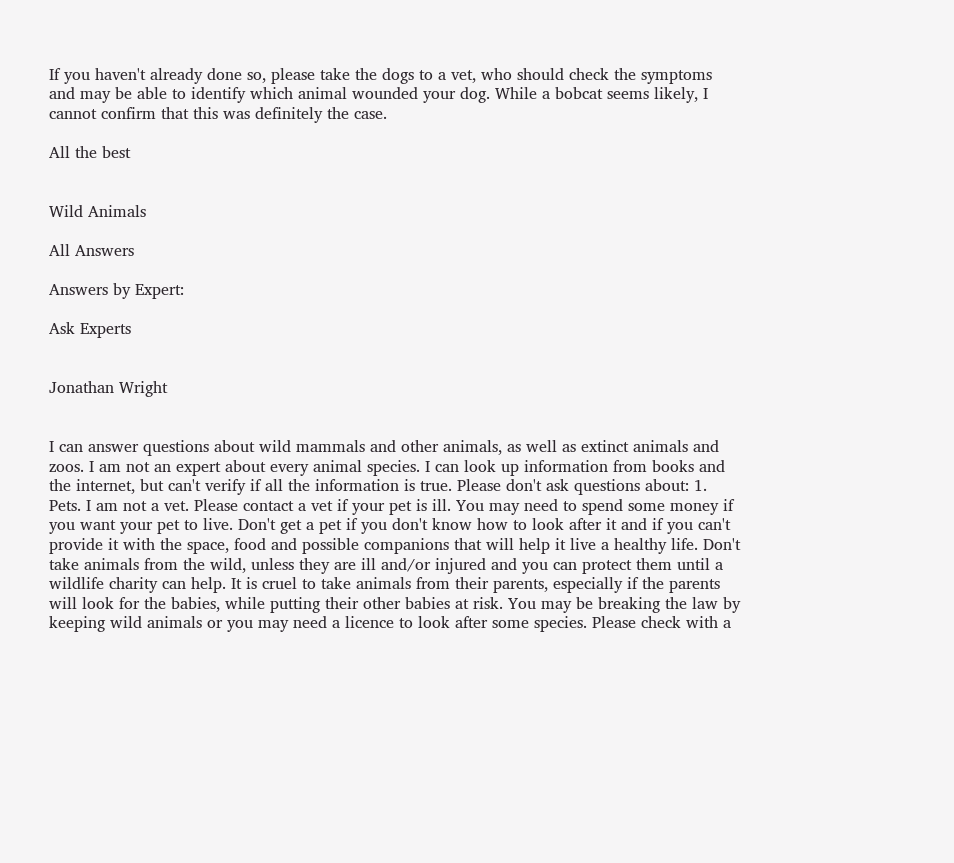If you haven't already done so, please take the dogs to a vet, who should check the symptoms and may be able to identify which animal wounded your dog. While a bobcat seems likely, I cannot confirm that this was definitely the case.

All the best


Wild Animals

All Answers

Answers by Expert:

Ask Experts


Jonathan Wright


I can answer questions about wild mammals and other animals, as well as extinct animals and zoos. I am not an expert about every animal species. I can look up information from books and the internet, but can't verify if all the information is true. Please don't ask questions about: 1. Pets. I am not a vet. Please contact a vet if your pet is ill. You may need to spend some money if you want your pet to live. Don't get a pet if you don't know how to look after it and if you can't provide it with the space, food and possible companions that will help it live a healthy life. Don't take animals from the wild, unless they are ill and/or injured and you can protect them until a wildlife charity can help. It is cruel to take animals from their parents, especially if the parents will look for the babies, while putting their other babies at risk. You may be breaking the law by keeping wild animals or you may need a licence to look after some species. Please check with a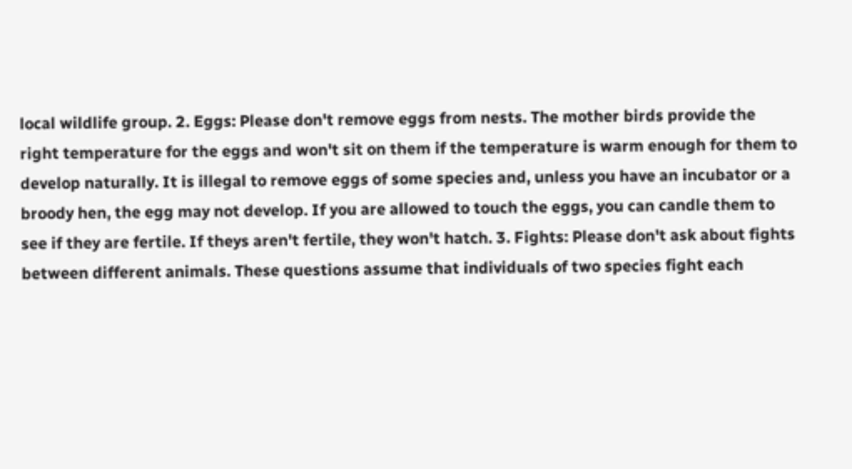local wildlife group. 2. Eggs: Please don't remove eggs from nests. The mother birds provide the right temperature for the eggs and won't sit on them if the temperature is warm enough for them to develop naturally. It is illegal to remove eggs of some species and, unless you have an incubator or a broody hen, the egg may not develop. If you are allowed to touch the eggs, you can candle them to see if they are fertile. If theys aren't fertile, they won't hatch. 3. Fights: Please don't ask about fights between different animals. These questions assume that individuals of two species fight each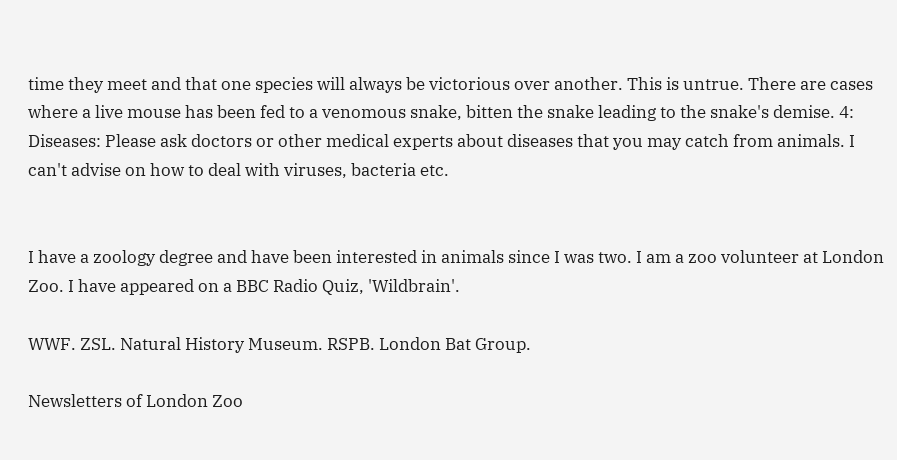time they meet and that one species will always be victorious over another. This is untrue. There are cases where a live mouse has been fed to a venomous snake, bitten the snake leading to the snake's demise. 4: Diseases: Please ask doctors or other medical experts about diseases that you may catch from animals. I can't advise on how to deal with viruses, bacteria etc.


I have a zoology degree and have been interested in animals since I was two. I am a zoo volunteer at London Zoo. I have appeared on a BBC Radio Quiz, 'Wildbrain'.

WWF. ZSL. Natural History Museum. RSPB. London Bat Group.

Newsletters of London Zoo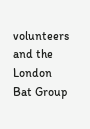volunteers and the London Bat Group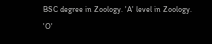BSC degree in Zoology. 'A' level in Zoology. 'O'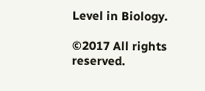Level in Biology.

©2017 All rights reserved.